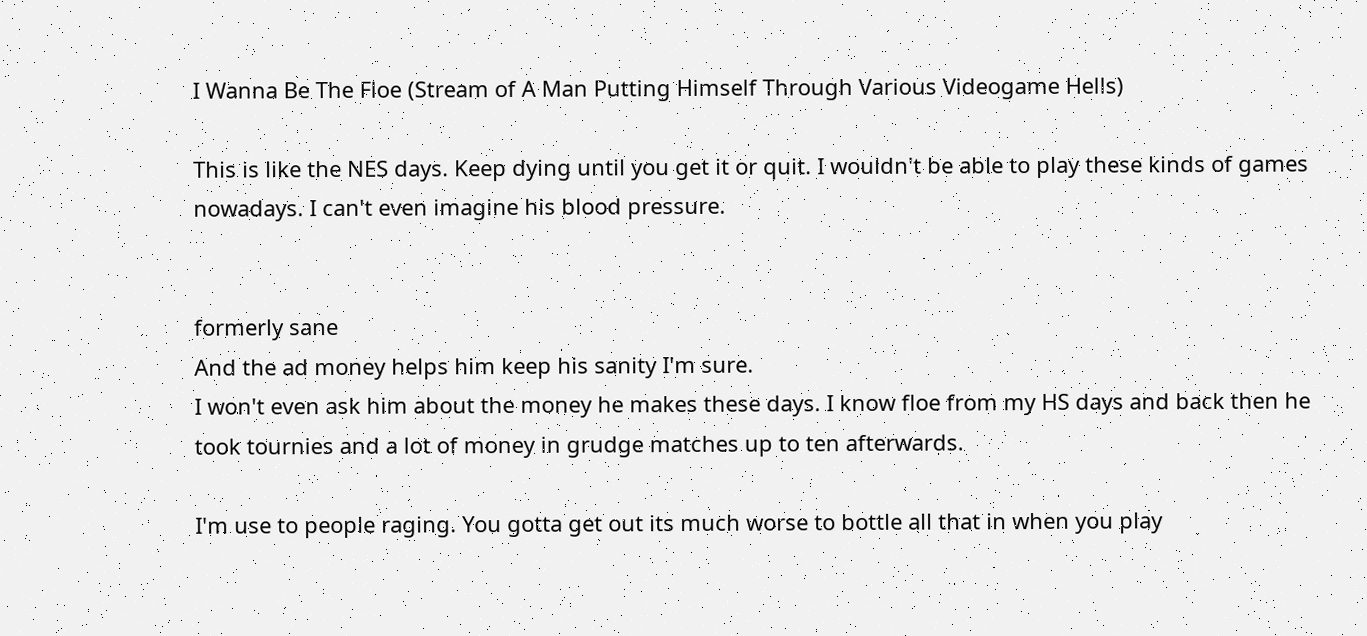I Wanna Be The Floe (Stream of A Man Putting Himself Through Various Videogame Hells)

This is like the NES days. Keep dying until you get it or quit. I wouldn't be able to play these kinds of games nowadays. I can't even imagine his blood pressure.


formerly sane
And the ad money helps him keep his sanity I'm sure.
I won't even ask him about the money he makes these days. I know floe from my HS days and back then he took tournies and a lot of money in grudge matches up to ten afterwards.

I'm use to people raging. You gotta get out its much worse to bottle all that in when you play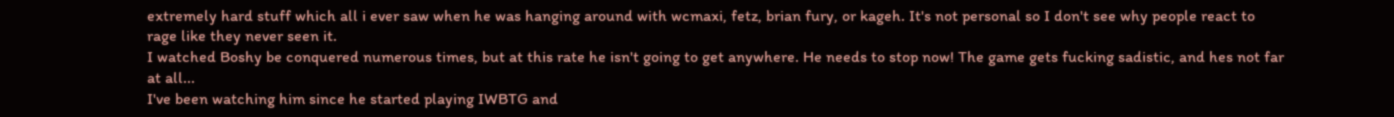extremely hard stuff which all i ever saw when he was hanging around with wcmaxi, fetz, brian fury, or kageh. It's not personal so I don't see why people react to rage like they never seen it.
I watched Boshy be conquered numerous times, but at this rate he isn't going to get anywhere. He needs to stop now! The game gets fucking sadistic, and hes not far at all...
I've been watching him since he started playing IWBTG and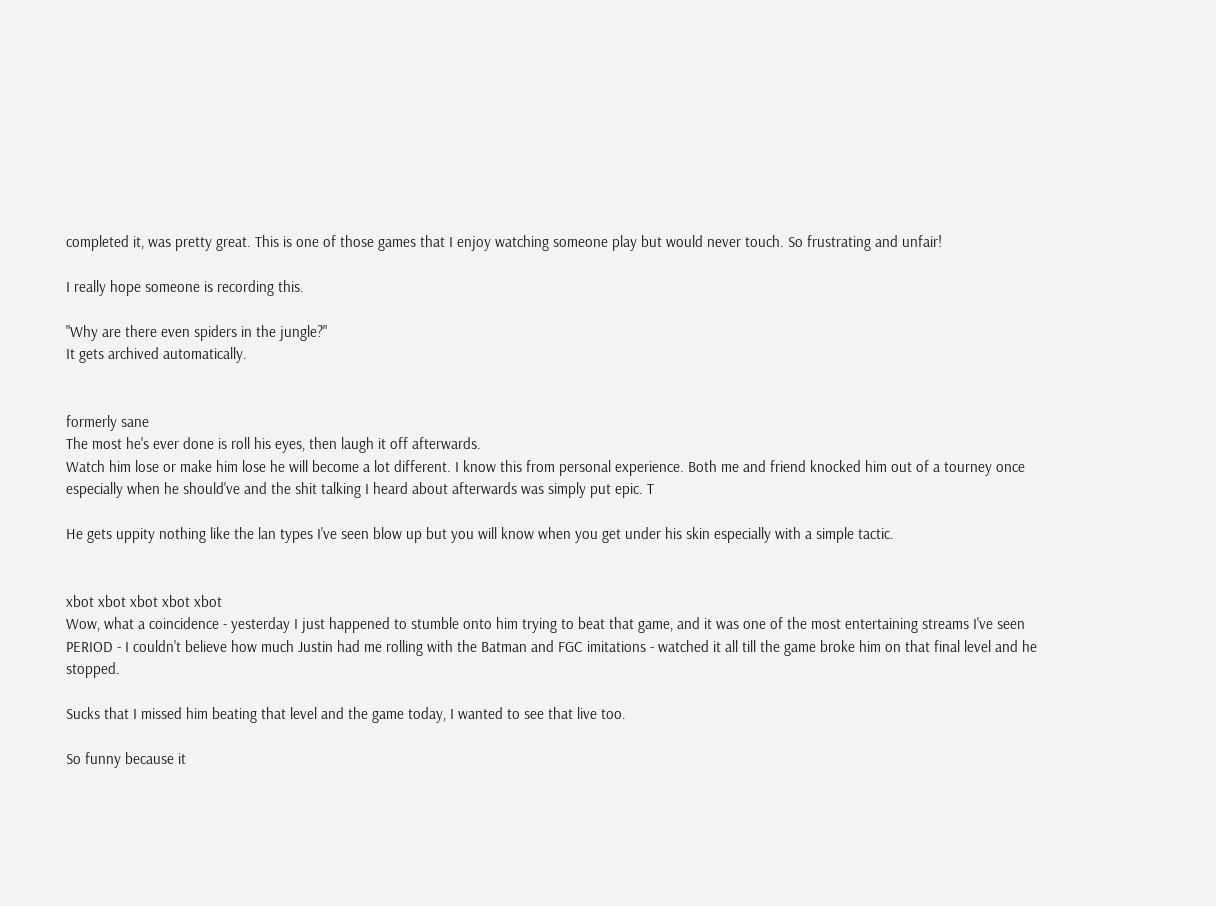completed it, was pretty great. This is one of those games that I enjoy watching someone play but would never touch. So frustrating and unfair!

I really hope someone is recording this.

"Why are there even spiders in the jungle?"
It gets archived automatically.


formerly sane
The most he's ever done is roll his eyes, then laugh it off afterwards.
Watch him lose or make him lose he will become a lot different. I know this from personal experience. Both me and friend knocked him out of a tourney once especially when he should've and the shit talking I heard about afterwards was simply put epic. T

He gets uppity nothing like the lan types I've seen blow up but you will know when you get under his skin especially with a simple tactic.


xbot xbot xbot xbot xbot
Wow, what a coincidence - yesterday I just happened to stumble onto him trying to beat that game, and it was one of the most entertaining streams I've seen PERIOD - I couldn't believe how much Justin had me rolling with the Batman and FGC imitations - watched it all till the game broke him on that final level and he stopped.

Sucks that I missed him beating that level and the game today, I wanted to see that live too.

So funny because it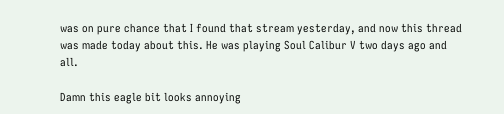was on pure chance that I found that stream yesterday, and now this thread was made today about this. He was playing Soul Calibur V two days ago and all.

Damn this eagle bit looks annoying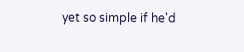yet so simple if he'd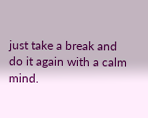just take a break and do it again with a calm mind.